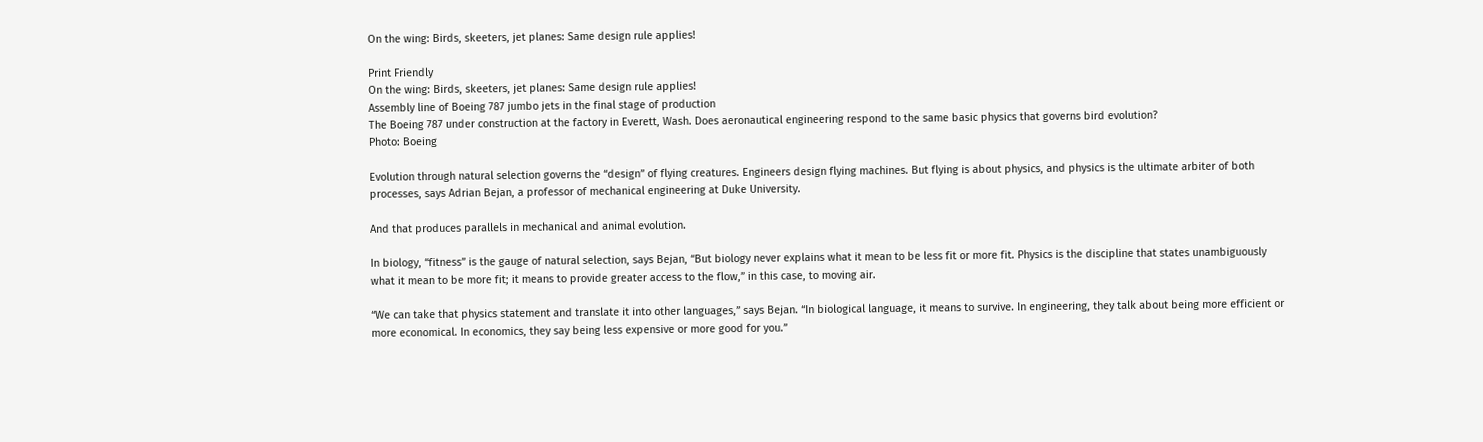On the wing: Birds, skeeters, jet planes: Same design rule applies!

Print Friendly
On the wing: Birds, skeeters, jet planes: Same design rule applies!
Assembly line of Boeing 787 jumbo jets in the final stage of production
The Boeing 787 under construction at the factory in Everett, Wash. Does aeronautical engineering respond to the same basic physics that governs bird evolution?
Photo: Boeing

Evolution through natural selection governs the “design” of flying creatures. Engineers design flying machines. But flying is about physics, and physics is the ultimate arbiter of both processes, says Adrian Bejan, a professor of mechanical engineering at Duke University.

And that produces parallels in mechanical and animal evolution.

In biology, “fitness” is the gauge of natural selection, says Bejan, “But biology never explains what it mean to be less fit or more fit. Physics is the discipline that states unambiguously what it mean to be more fit; it means to provide greater access to the flow,” in this case, to moving air.

“We can take that physics statement and translate it into other languages,” says Bejan. “In biological language, it means to survive. In engineering, they talk about being more efficient or more economical. In economics, they say being less expensive or more good for you.”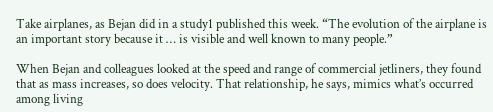Take airplanes, as Bejan did in a study1 published this week. “The evolution of the airplane is an important story because it … is visible and well known to many people.”

When Bejan and colleagues looked at the speed and range of commercial jetliners, they found that as mass increases, so does velocity. That relationship, he says, mimics what’s occurred among living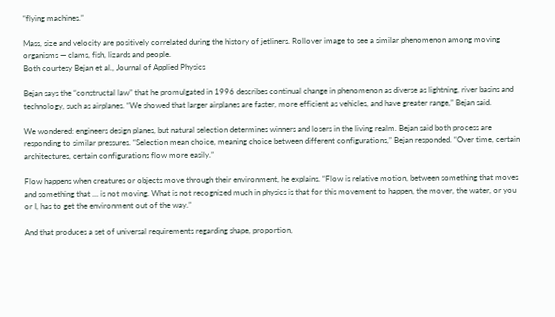“flying machines.”

Mass, size and velocity are positively correlated during the history of jetliners. Rollover image to see a similar phenomenon among moving organisms — clams, fish, lizards and people.
Both courtesy Bejan et al., Journal of Applied Physics

Bejan says the “constructal law” that he promulgated in 1996 describes continual change in phenomenon as diverse as lightning, river basins and technology, such as airplanes. “We showed that larger airplanes are faster, more efficient as vehicles, and have greater range,” Bejan said.

We wondered: engineers design planes, but natural selection determines winners and losers in the living realm. Bejan said both process are responding to similar pressures. “Selection mean choice, meaning choice between different configurations,” Bejan responded. “Over time, certain architectures, certain configurations flow more easily.”

Flow happens when creatures or objects move through their environment, he explains. “Flow is relative motion, between something that moves and something that … is not moving. What is not recognized much in physics is that for this movement to happen, the mover, the water, or you or I, has to get the environment out of the way.”

And that produces a set of universal requirements regarding shape, proportion,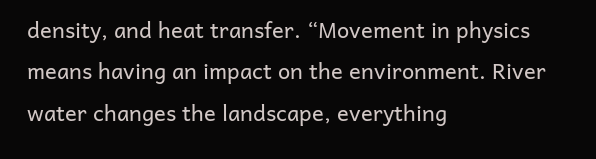density, and heat transfer. “Movement in physics means having an impact on the environment. River water changes the landscape, everything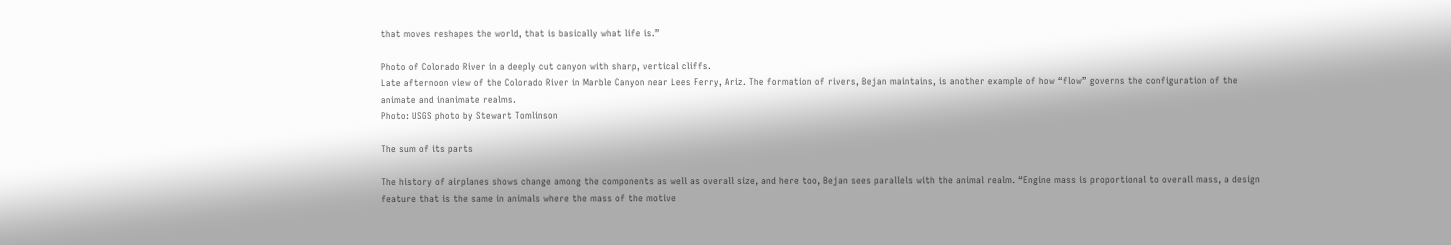that moves reshapes the world, that is basically what life is.”

Photo of Colorado River in a deeply cut canyon with sharp, vertical cliffs.
Late afternoon view of the Colorado River in Marble Canyon near Lees Ferry, Ariz. The formation of rivers, Bejan maintains, is another example of how “flow” governs the configuration of the animate and inanimate realms.
Photo: USGS photo by Stewart Tomlinson

The sum of its parts

The history of airplanes shows change among the components as well as overall size, and here too, Bejan sees parallels with the animal realm. “Engine mass is proportional to overall mass, a design feature that is the same in animals where the mass of the motive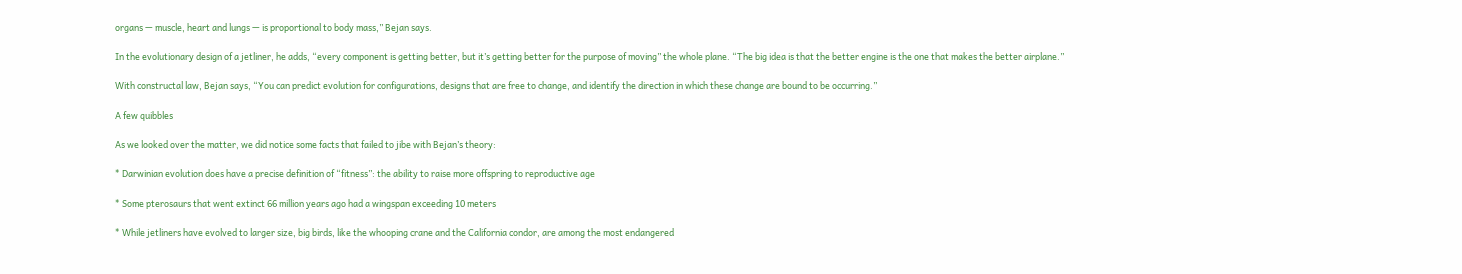organs — muscle, heart and lungs — is proportional to body mass,” Bejan says.

In the evolutionary design of a jetliner, he adds, “every component is getting better, but it’s getting better for the purpose of moving” the whole plane. “The big idea is that the better engine is the one that makes the better airplane.”

With constructal law, Bejan says, “You can predict evolution for configurations, designs that are free to change, and identify the direction in which these change are bound to be occurring.”

A few quibbles

As we looked over the matter, we did notice some facts that failed to jibe with Bejan’s theory:

* Darwinian evolution does have a precise definition of “fitness”: the ability to raise more offspring to reproductive age

* Some pterosaurs that went extinct 66 million years ago had a wingspan exceeding 10 meters

* While jetliners have evolved to larger size, big birds, like the whooping crane and the California condor, are among the most endangered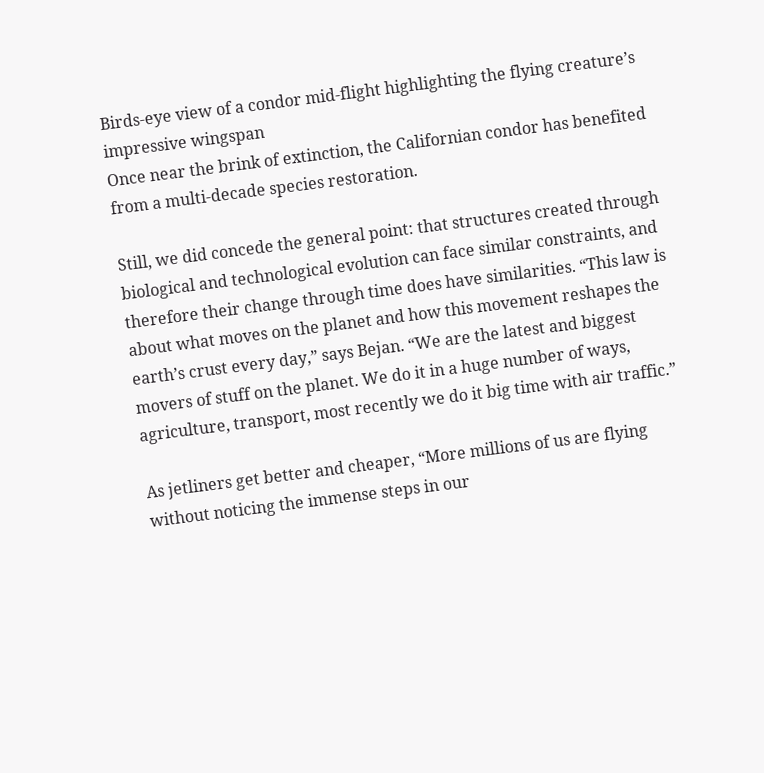Birds-eye view of a condor mid-flight highlighting the flying creature’s impressive wingspan
Once near the brink of extinction, the Californian condor has benefited from a multi-decade species restoration.

Still, we did concede the general point: that structures created through biological and technological evolution can face similar constraints, and therefore their change through time does have similarities. “This law is about what moves on the planet and how this movement reshapes the earth’s crust every day,” says Bejan. “We are the latest and biggest movers of stuff on the planet. We do it in a huge number of ways, agriculture, transport, most recently we do it big time with air traffic.”

As jetliners get better and cheaper, “More millions of us are flying without noticing the immense steps in our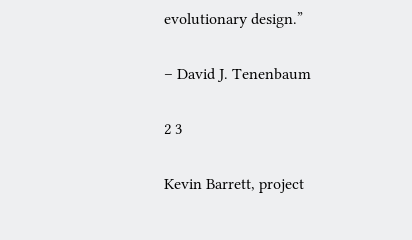evolutionary design.”

– David J. Tenenbaum

2 3

Kevin Barrett, project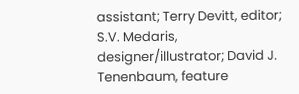assistant; Terry Devitt, editor; S.V. Medaris, designer/illustrator; David J. Tenenbaum, feature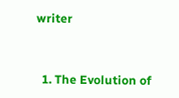writer


  1. The Evolution of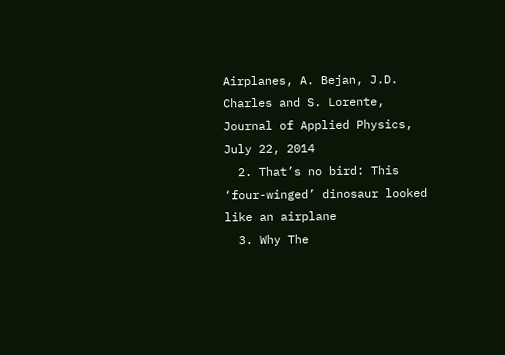Airplanes, A. Bejan, J.D. Charles and S. Lorente, Journal of Applied Physics, July 22, 2014
  2. That’s no bird: This ‘four-winged’ dinosaur looked like an airplane
  3. Why The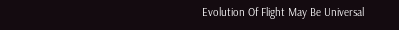Evolution Of Flight May Be Universal